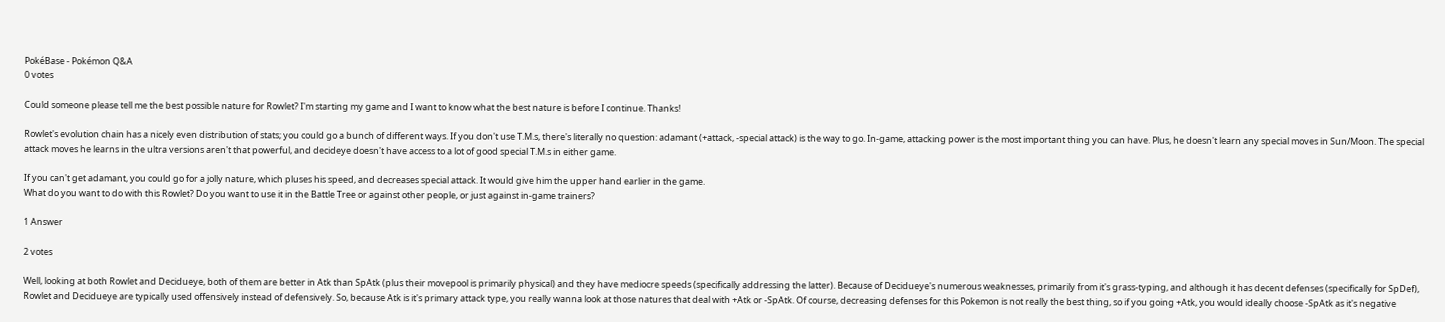PokéBase - Pokémon Q&A
0 votes

Could someone please tell me the best possible nature for Rowlet? I'm starting my game and I want to know what the best nature is before I continue. Thanks!

Rowlet's evolution chain has a nicely even distribution of stats; you could go a bunch of different ways. If you don't use T.M.s, there's literally no question: adamant (+attack, -special attack) is the way to go. In-game, attacking power is the most important thing you can have. Plus, he doesn't learn any special moves in Sun/Moon. The special attack moves he learns in the ultra versions aren't that powerful, and decideye doesn't have access to a lot of good special T.M.s in either game.

If you can't get adamant, you could go for a jolly nature, which pluses his speed, and decreases special attack. It would give him the upper hand earlier in the game.
What do you want to do with this Rowlet? Do you want to use it in the Battle Tree or against other people, or just against in-game trainers?

1 Answer

2 votes

Well, looking at both Rowlet and Decidueye, both of them are better in Atk than SpAtk (plus their movepool is primarily physical) and they have mediocre speeds (specifically addressing the latter). Because of Decidueye's numerous weaknesses, primarily from it's grass-typing, and although it has decent defenses (specifically for SpDef), Rowlet and Decidueye are typically used offensively instead of defensively. So, because Atk is it's primary attack type, you really wanna look at those natures that deal with +Atk or -SpAtk. Of course, decreasing defenses for this Pokemon is not really the best thing, so if you going +Atk, you would ideally choose -SpAtk as it's negative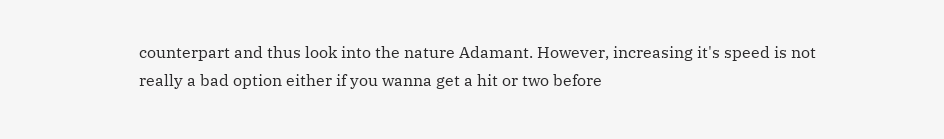counterpart and thus look into the nature Adamant. However, increasing it's speed is not really a bad option either if you wanna get a hit or two before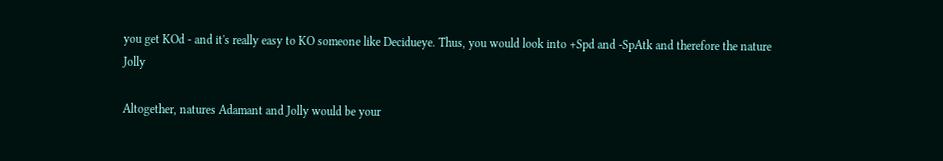you get KOd - and it's really easy to KO someone like Decidueye. Thus, you would look into +Spd and -SpAtk and therefore the nature Jolly

Altogether, natures Adamant and Jolly would be your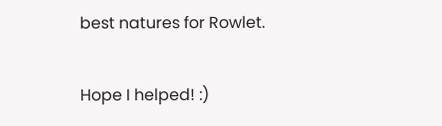best natures for Rowlet.

Hope I helped! :)